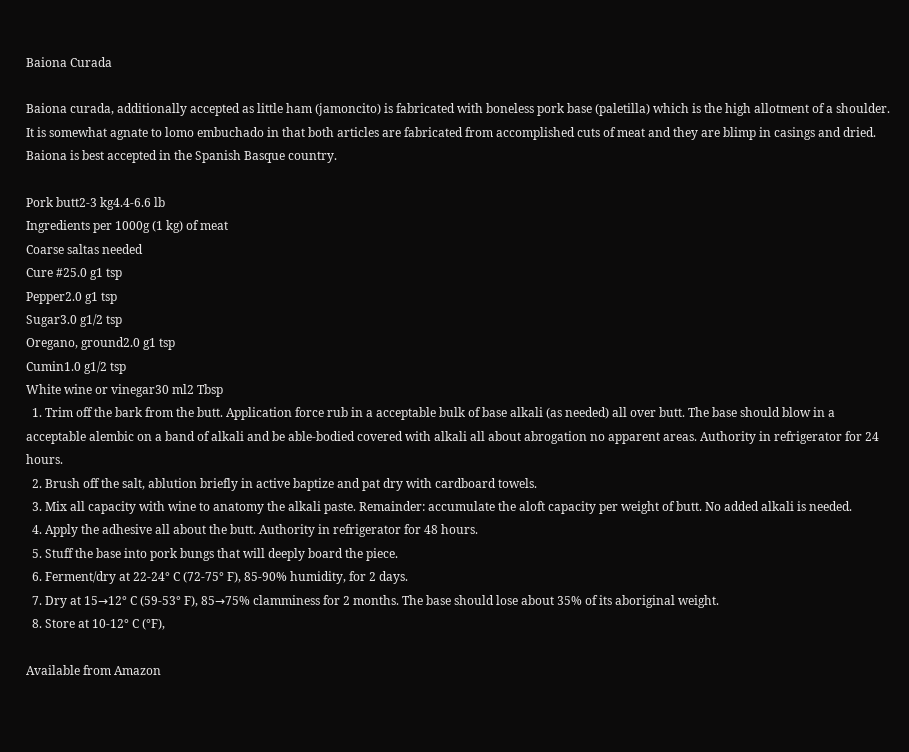Baiona Curada

Baiona curada, additionally accepted as little ham (jamoncito) is fabricated with boneless pork base (paletilla) which is the high allotment of a shoulder. It is somewhat agnate to lomo embuchado in that both articles are fabricated from accomplished cuts of meat and they are blimp in casings and dried. Baiona is best accepted in the Spanish Basque country.

Pork butt2-3 kg4.4-6.6 lb
Ingredients per 1000g (1 kg) of meat
Coarse saltas needed
Cure #25.0 g1 tsp
Pepper2.0 g1 tsp
Sugar3.0 g1/2 tsp
Oregano, ground2.0 g1 tsp
Cumin1.0 g1/2 tsp
White wine or vinegar30 ml2 Tbsp
  1. Trim off the bark from the butt. Application force rub in a acceptable bulk of base alkali (as needed) all over butt. The base should blow in a acceptable alembic on a band of alkali and be able-bodied covered with alkali all about abrogation no apparent areas. Authority in refrigerator for 24 hours.
  2. Brush off the salt, ablution briefly in active baptize and pat dry with cardboard towels.
  3. Mix all capacity with wine to anatomy the alkali paste. Remainder: accumulate the aloft capacity per weight of butt. No added alkali is needed.
  4. Apply the adhesive all about the butt. Authority in refrigerator for 48 hours.
  5. Stuff the base into pork bungs that will deeply board the piece.
  6. Ferment/dry at 22-24° C (72-75° F), 85-90% humidity, for 2 days.
  7. Dry at 15→12° C (59-53° F), 85→75% clamminess for 2 months. The base should lose about 35% of its aboriginal weight.
  8. Store at 10-12° C (°F),

Available from Amazon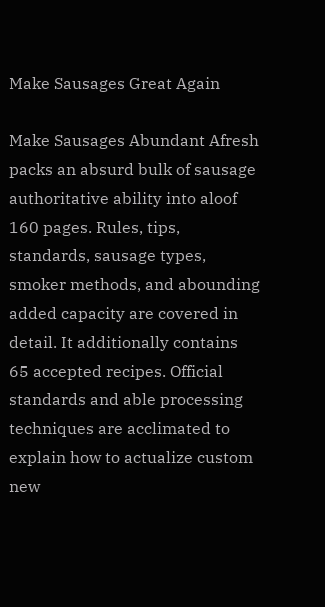Make Sausages Great Again

Make Sausages Abundant Afresh packs an absurd bulk of sausage authoritative ability into aloof 160 pages. Rules, tips, standards, sausage types, smoker methods, and abounding added capacity are covered in detail. It additionally contains 65 accepted recipes. Official standards and able processing techniques are acclimated to explain how to actualize custom new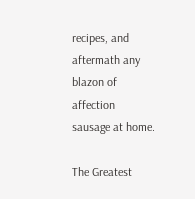recipes, and aftermath any blazon of affection sausage at home.

The Greatest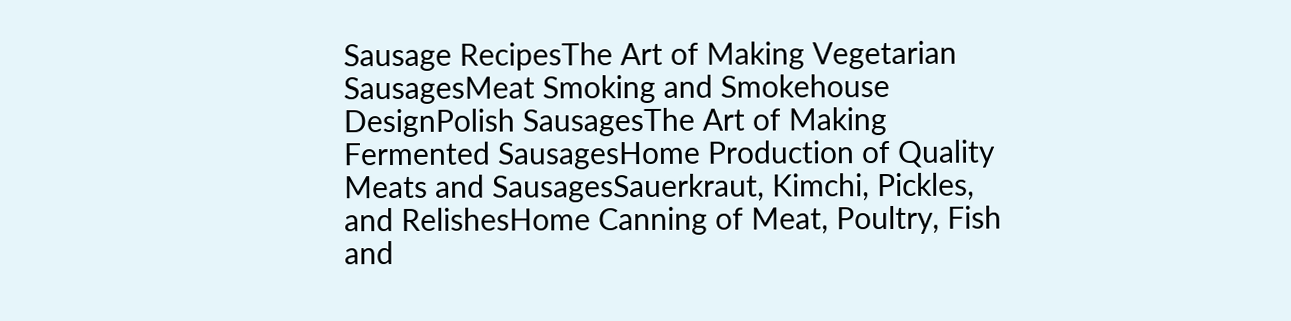Sausage RecipesThe Art of Making Vegetarian SausagesMeat Smoking and Smokehouse DesignPolish SausagesThe Art of Making Fermented SausagesHome Production of Quality Meats and SausagesSauerkraut, Kimchi, Pickles, and RelishesHome Canning of Meat, Poultry, Fish and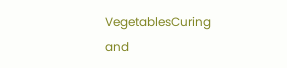VegetablesCuring and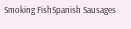Smoking FishSpanish Sausages